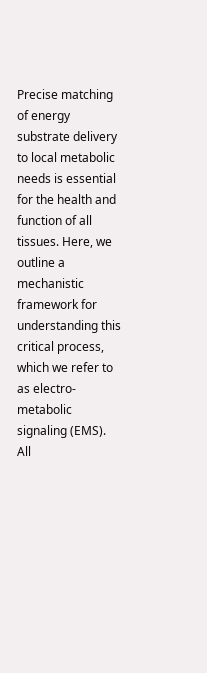Precise matching of energy substrate delivery to local metabolic needs is essential for the health and function of all tissues. Here, we outline a mechanistic framework for understanding this critical process, which we refer to as electro-metabolic signaling (EMS). All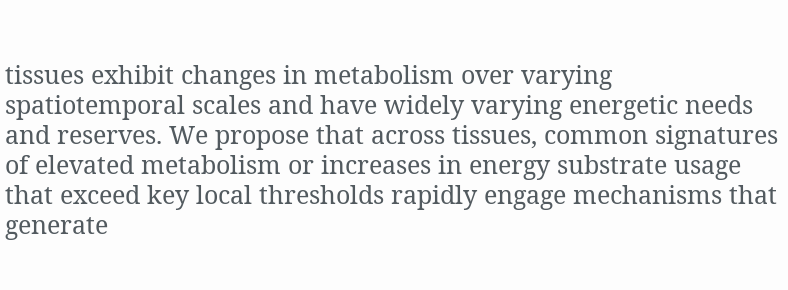tissues exhibit changes in metabolism over varying spatiotemporal scales and have widely varying energetic needs and reserves. We propose that across tissues, common signatures of elevated metabolism or increases in energy substrate usage that exceed key local thresholds rapidly engage mechanisms that generate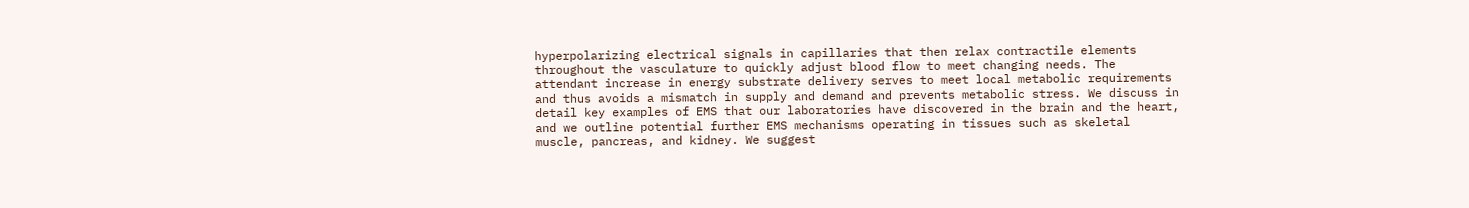hyperpolarizing electrical signals in capillaries that then relax contractile elements throughout the vasculature to quickly adjust blood flow to meet changing needs. The attendant increase in energy substrate delivery serves to meet local metabolic requirements and thus avoids a mismatch in supply and demand and prevents metabolic stress. We discuss in detail key examples of EMS that our laboratories have discovered in the brain and the heart, and we outline potential further EMS mechanisms operating in tissues such as skeletal muscle, pancreas, and kidney. We suggest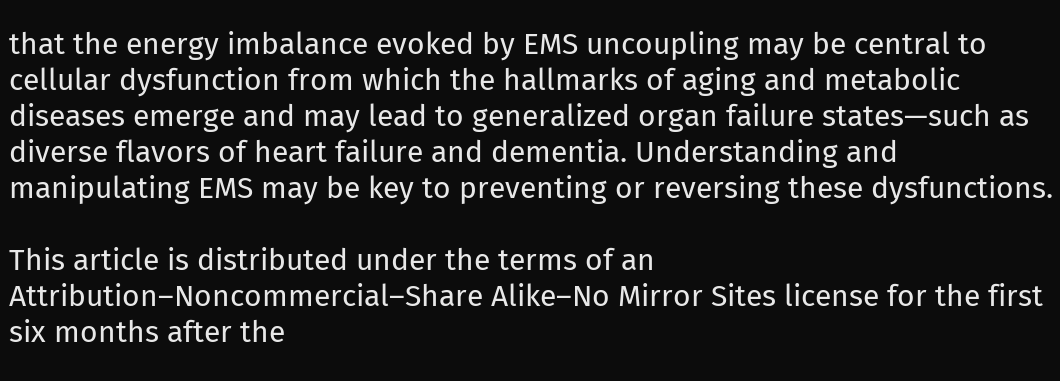that the energy imbalance evoked by EMS uncoupling may be central to cellular dysfunction from which the hallmarks of aging and metabolic diseases emerge and may lead to generalized organ failure states—such as diverse flavors of heart failure and dementia. Understanding and manipulating EMS may be key to preventing or reversing these dysfunctions.

This article is distributed under the terms of an Attribution–Noncommercial–Share Alike–No Mirror Sites license for the first six months after the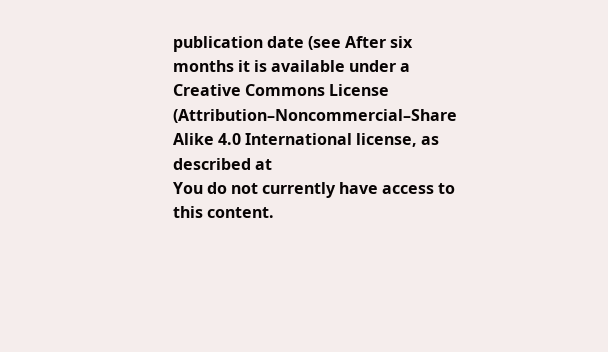publication date (see After six months it is available under a Creative Commons License (Attribution–Noncommercial–Share Alike 4.0 International license, as described at
You do not currently have access to this content.